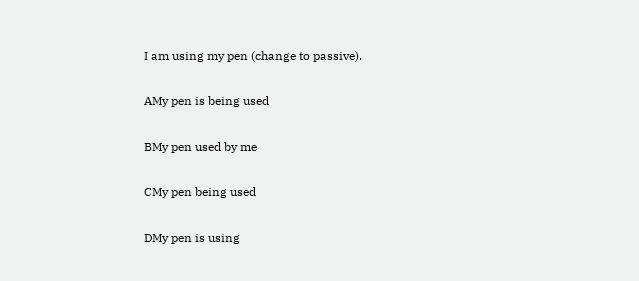I am using my pen (change to passive).

AMy pen is being used

BMy pen used by me

CMy pen being used

DMy pen is using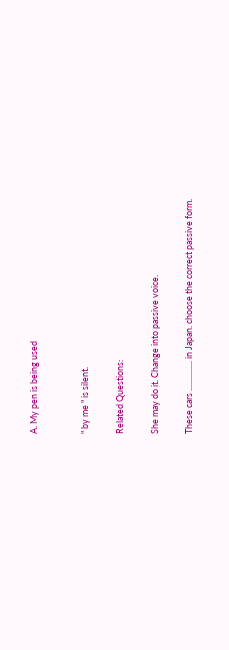A. My pen is being used


" by me " is silent.

Related Questions:

She may do it. Change into passive voice.

These cars ............... in Japan. choose the correct passive form.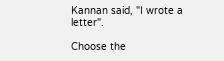Kannan said, "I wrote a letter".

Choose the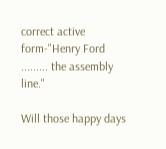correct active form-"Henry Ford ......... the assembly line."

Will those happy days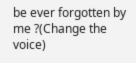be ever forgotten by me ?(Change the voice)